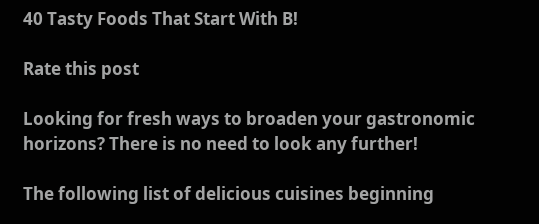40 Tasty Foods That Start With B!

Rate this post

Looking for fresh ways to broaden your gastronomic horizons? There is no need to look any further!

The following list of delicious cuisines beginning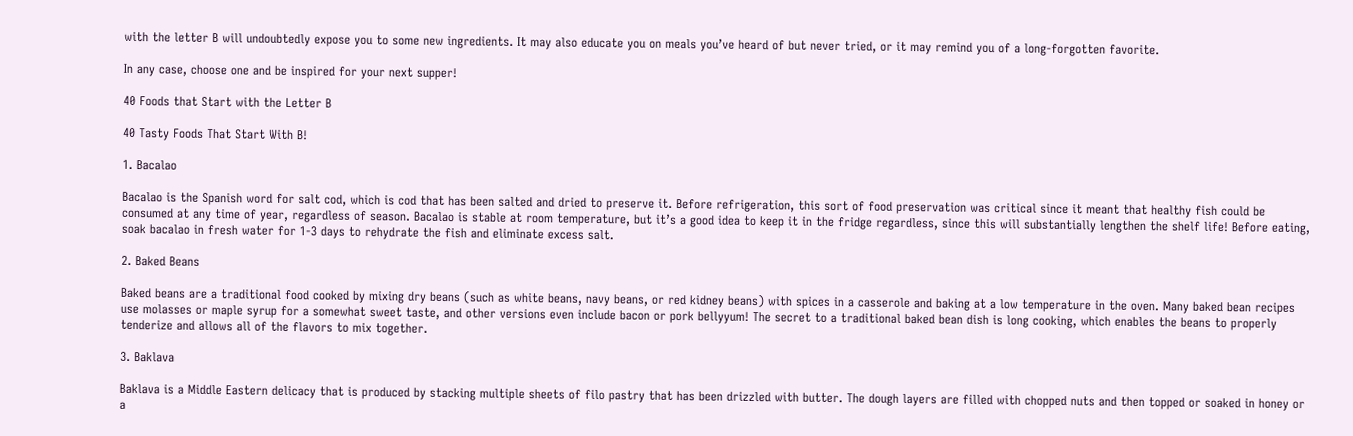with the letter B will undoubtedly expose you to some new ingredients. It may also educate you on meals you’ve heard of but never tried, or it may remind you of a long-forgotten favorite.

In any case, choose one and be inspired for your next supper!

40 Foods that Start with the Letter B

40 Tasty Foods That Start With B!

1. Bacalao

Bacalao is the Spanish word for salt cod, which is cod that has been salted and dried to preserve it. Before refrigeration, this sort of food preservation was critical since it meant that healthy fish could be consumed at any time of year, regardless of season. Bacalao is stable at room temperature, but it’s a good idea to keep it in the fridge regardless, since this will substantially lengthen the shelf life! Before eating, soak bacalao in fresh water for 1-3 days to rehydrate the fish and eliminate excess salt.

2. Baked Beans

Baked beans are a traditional food cooked by mixing dry beans (such as white beans, navy beans, or red kidney beans) with spices in a casserole and baking at a low temperature in the oven. Many baked bean recipes use molasses or maple syrup for a somewhat sweet taste, and other versions even include bacon or pork bellyyum! The secret to a traditional baked bean dish is long cooking, which enables the beans to properly tenderize and allows all of the flavors to mix together.

3. Baklava

Baklava is a Middle Eastern delicacy that is produced by stacking multiple sheets of filo pastry that has been drizzled with butter. The dough layers are filled with chopped nuts and then topped or soaked in honey or a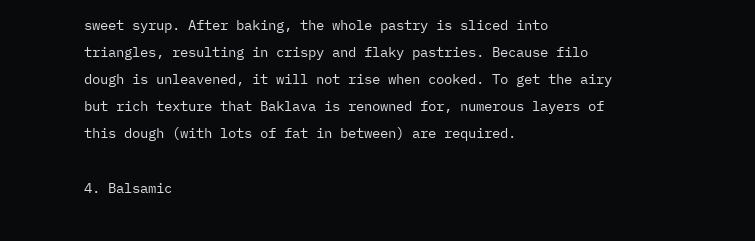sweet syrup. After baking, the whole pastry is sliced into triangles, resulting in crispy and flaky pastries. Because filo dough is unleavened, it will not rise when cooked. To get the airy but rich texture that Baklava is renowned for, numerous layers of this dough (with lots of fat in between) are required.

4. Balsamic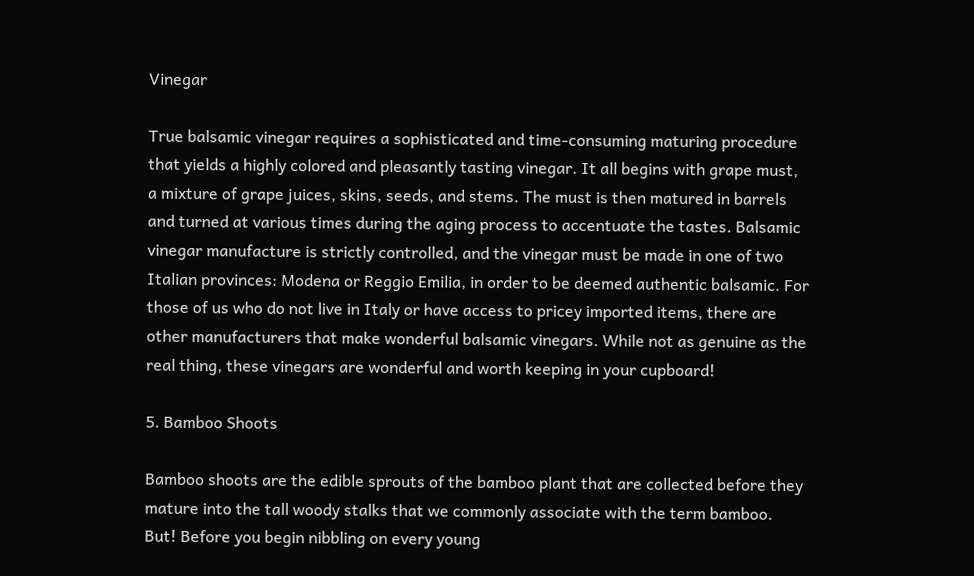Vinegar

True balsamic vinegar requires a sophisticated and time-consuming maturing procedure that yields a highly colored and pleasantly tasting vinegar. It all begins with grape must, a mixture of grape juices, skins, seeds, and stems. The must is then matured in barrels and turned at various times during the aging process to accentuate the tastes. Balsamic vinegar manufacture is strictly controlled, and the vinegar must be made in one of two Italian provinces: Modena or Reggio Emilia, in order to be deemed authentic balsamic. For those of us who do not live in Italy or have access to pricey imported items, there are other manufacturers that make wonderful balsamic vinegars. While not as genuine as the real thing, these vinegars are wonderful and worth keeping in your cupboard!

5. Bamboo Shoots

Bamboo shoots are the edible sprouts of the bamboo plant that are collected before they mature into the tall woody stalks that we commonly associate with the term bamboo. But! Before you begin nibbling on every young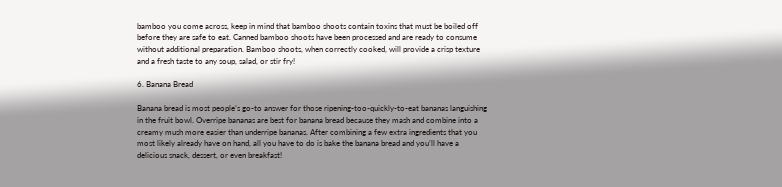bamboo you come across, keep in mind that bamboo shoots contain toxins that must be boiled off before they are safe to eat. Canned bamboo shoots have been processed and are ready to consume without additional preparation. Bamboo shoots, when correctly cooked, will provide a crisp texture and a fresh taste to any soup, salad, or stir fry!

6. Banana Bread

Banana bread is most people’s go-to answer for those ripening-too-quickly-to-eat bananas languishing in the fruit bowl. Overripe bananas are best for banana bread because they mash and combine into a creamy mush more easier than underripe bananas. After combining a few extra ingredients that you most likely already have on hand, all you have to do is bake the banana bread and you’ll have a delicious snack, dessert, or even breakfast!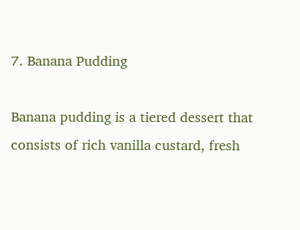7. Banana Pudding

Banana pudding is a tiered dessert that consists of rich vanilla custard, fresh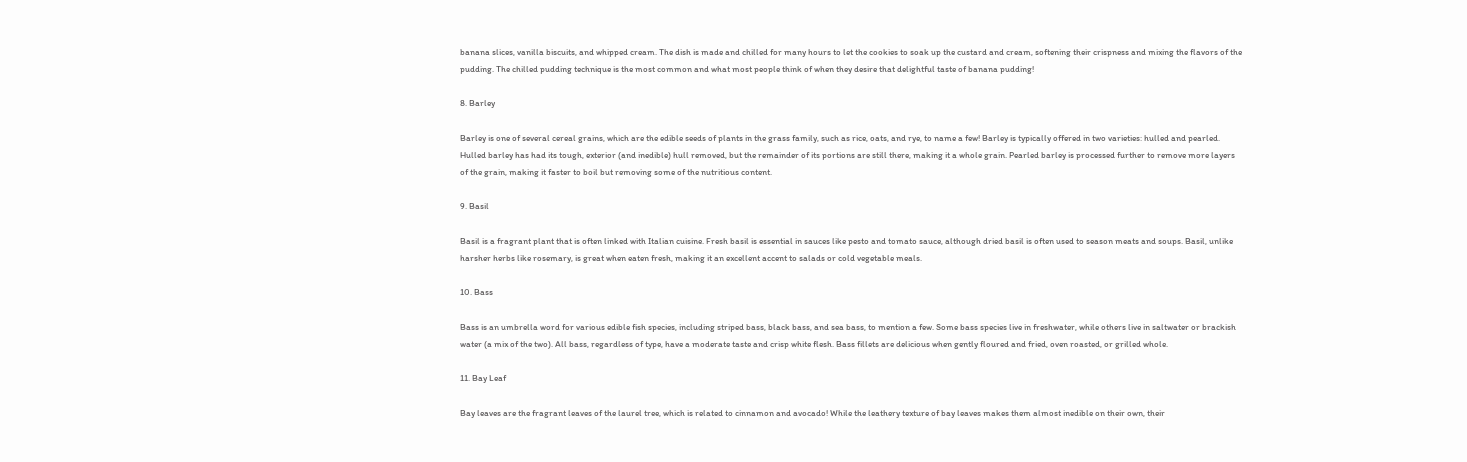banana slices, vanilla biscuits, and whipped cream. The dish is made and chilled for many hours to let the cookies to soak up the custard and cream, softening their crispness and mixing the flavors of the pudding. The chilled pudding technique is the most common and what most people think of when they desire that delightful taste of banana pudding!

8. Barley

Barley is one of several cereal grains, which are the edible seeds of plants in the grass family, such as rice, oats, and rye, to name a few! Barley is typically offered in two varieties: hulled and pearled. Hulled barley has had its tough, exterior (and inedible) hull removed, but the remainder of its portions are still there, making it a whole grain. Pearled barley is processed further to remove more layers of the grain, making it faster to boil but removing some of the nutritious content.

9. Basil

Basil is a fragrant plant that is often linked with Italian cuisine. Fresh basil is essential in sauces like pesto and tomato sauce, although dried basil is often used to season meats and soups. Basil, unlike harsher herbs like rosemary, is great when eaten fresh, making it an excellent accent to salads or cold vegetable meals.

10. Bass

Bass is an umbrella word for various edible fish species, including striped bass, black bass, and sea bass, to mention a few. Some bass species live in freshwater, while others live in saltwater or brackish water (a mix of the two). All bass, regardless of type, have a moderate taste and crisp white flesh. Bass fillets are delicious when gently floured and fried, oven roasted, or grilled whole.

11. Bay Leaf

Bay leaves are the fragrant leaves of the laurel tree, which is related to cinnamon and avocado! While the leathery texture of bay leaves makes them almost inedible on their own, their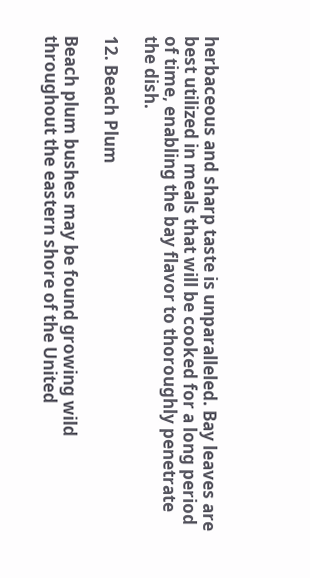herbaceous and sharp taste is unparalleled. Bay leaves are best utilized in meals that will be cooked for a long period of time, enabling the bay flavor to thoroughly penetrate the dish.

12. Beach Plum

Beach plum bushes may be found growing wild throughout the eastern shore of the United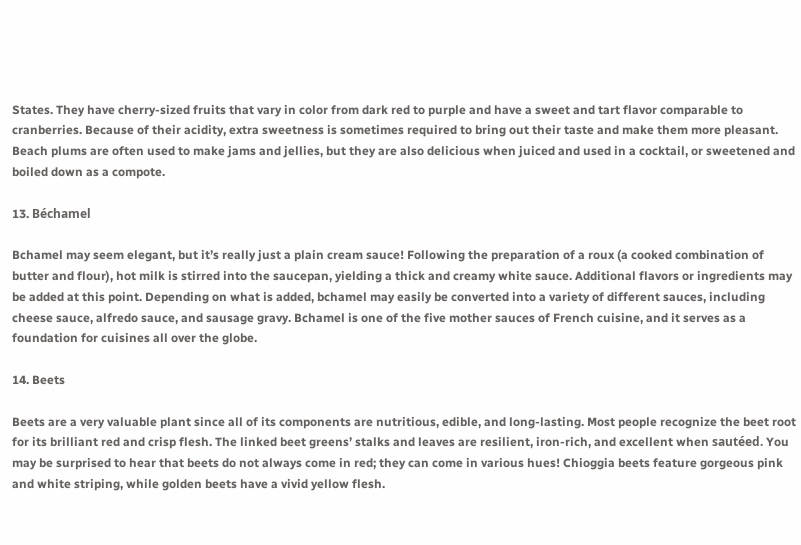States. They have cherry-sized fruits that vary in color from dark red to purple and have a sweet and tart flavor comparable to cranberries. Because of their acidity, extra sweetness is sometimes required to bring out their taste and make them more pleasant. Beach plums are often used to make jams and jellies, but they are also delicious when juiced and used in a cocktail, or sweetened and boiled down as a compote.

13. Béchamel

Bchamel may seem elegant, but it’s really just a plain cream sauce! Following the preparation of a roux (a cooked combination of butter and flour), hot milk is stirred into the saucepan, yielding a thick and creamy white sauce. Additional flavors or ingredients may be added at this point. Depending on what is added, bchamel may easily be converted into a variety of different sauces, including cheese sauce, alfredo sauce, and sausage gravy. Bchamel is one of the five mother sauces of French cuisine, and it serves as a foundation for cuisines all over the globe.

14. Beets

Beets are a very valuable plant since all of its components are nutritious, edible, and long-lasting. Most people recognize the beet root for its brilliant red and crisp flesh. The linked beet greens’ stalks and leaves are resilient, iron-rich, and excellent when sautéed. You may be surprised to hear that beets do not always come in red; they can come in various hues! Chioggia beets feature gorgeous pink and white striping, while golden beets have a vivid yellow flesh.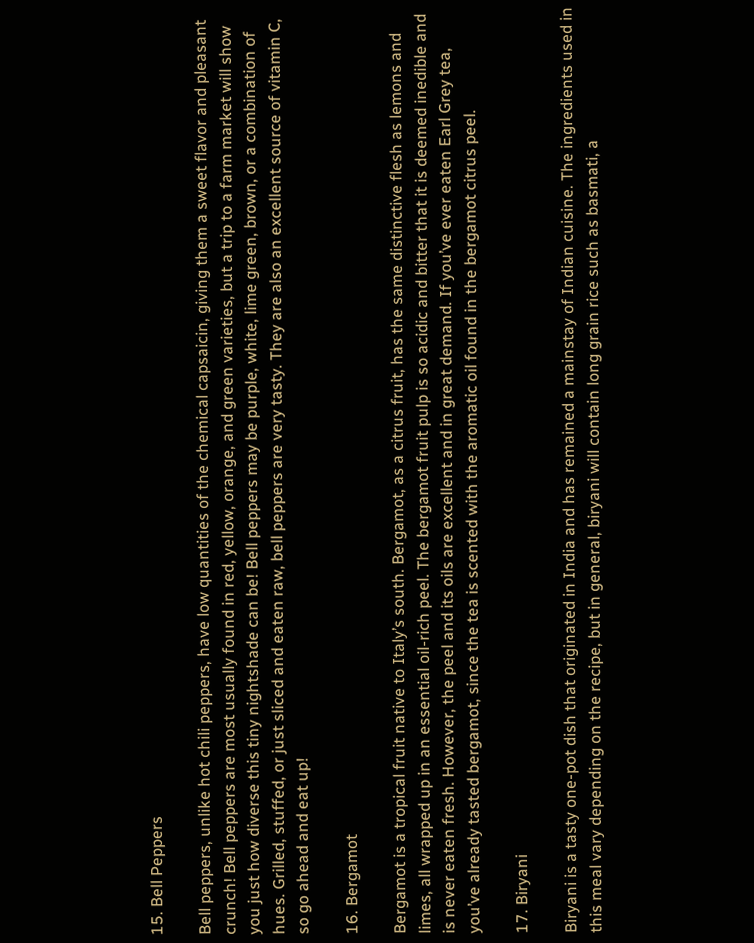15. Bell Peppers

Bell peppers, unlike hot chili peppers, have low quantities of the chemical capsaicin, giving them a sweet flavor and pleasant crunch! Bell peppers are most usually found in red, yellow, orange, and green varieties, but a trip to a farm market will show you just how diverse this tiny nightshade can be! Bell peppers may be purple, white, lime green, brown, or a combination of hues. Grilled, stuffed, or just sliced and eaten raw, bell peppers are very tasty. They are also an excellent source of vitamin C, so go ahead and eat up!

16. Bergamot

Bergamot is a tropical fruit native to Italy’s south. Bergamot, as a citrus fruit, has the same distinctive flesh as lemons and limes, all wrapped up in an essential oil-rich peel. The bergamot fruit pulp is so acidic and bitter that it is deemed inedible and is never eaten fresh. However, the peel and its oils are excellent and in great demand. If you’ve ever eaten Earl Grey tea, you’ve already tasted bergamot, since the tea is scented with the aromatic oil found in the bergamot citrus peel.

17. Biryani

Biryani is a tasty one-pot dish that originated in India and has remained a mainstay of Indian cuisine. The ingredients used in this meal vary depending on the recipe, but in general, biryani will contain long grain rice such as basmati, a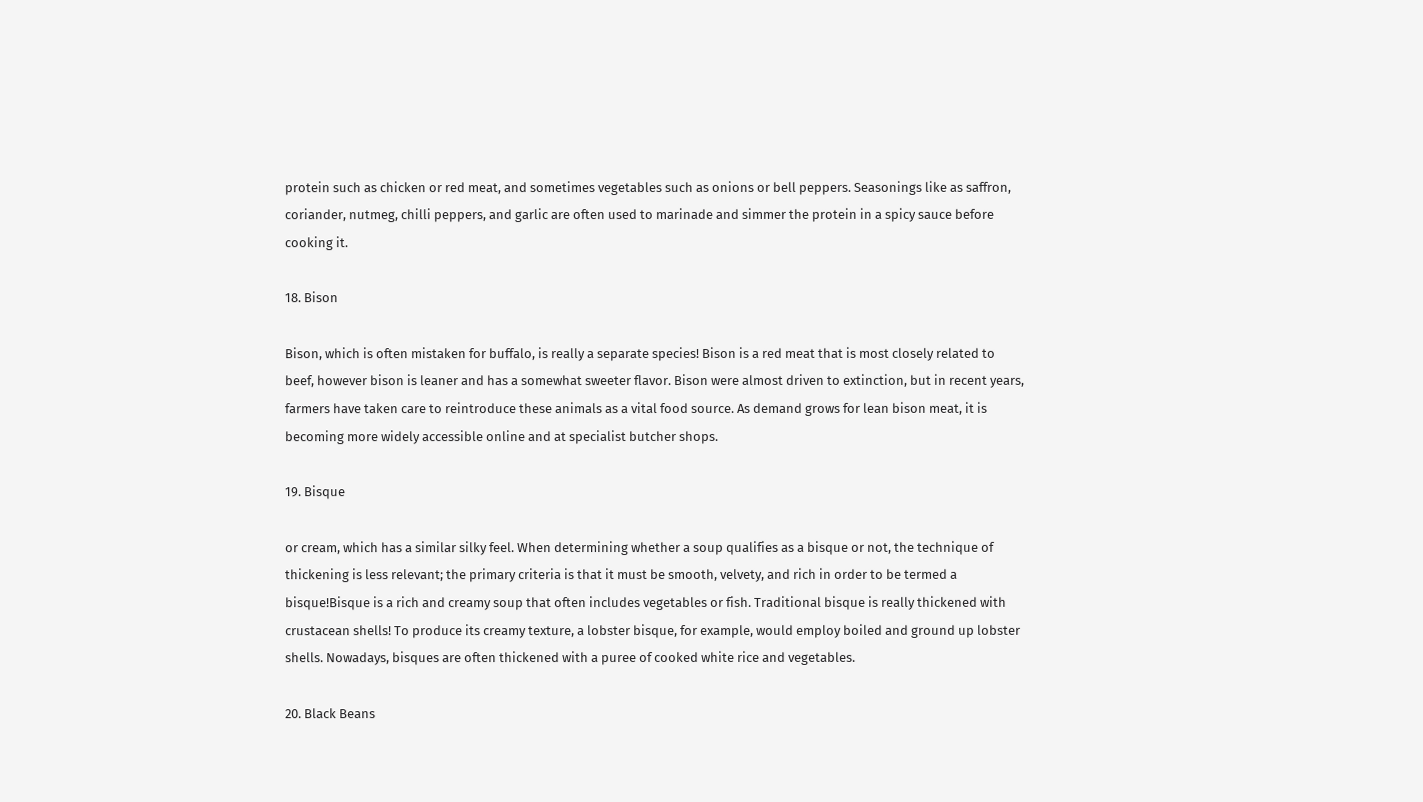protein such as chicken or red meat, and sometimes vegetables such as onions or bell peppers. Seasonings like as saffron, coriander, nutmeg, chilli peppers, and garlic are often used to marinade and simmer the protein in a spicy sauce before cooking it.

18. Bison

Bison, which is often mistaken for buffalo, is really a separate species! Bison is a red meat that is most closely related to beef, however bison is leaner and has a somewhat sweeter flavor. Bison were almost driven to extinction, but in recent years, farmers have taken care to reintroduce these animals as a vital food source. As demand grows for lean bison meat, it is becoming more widely accessible online and at specialist butcher shops.

19. Bisque

or cream, which has a similar silky feel. When determining whether a soup qualifies as a bisque or not, the technique of thickening is less relevant; the primary criteria is that it must be smooth, velvety, and rich in order to be termed a bisque!Bisque is a rich and creamy soup that often includes vegetables or fish. Traditional bisque is really thickened with crustacean shells! To produce its creamy texture, a lobster bisque, for example, would employ boiled and ground up lobster shells. Nowadays, bisques are often thickened with a puree of cooked white rice and vegetables.

20. Black Beans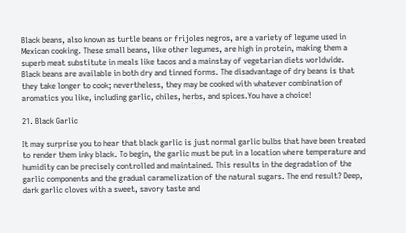Black beans, also known as turtle beans or frijoles negros, are a variety of legume used in Mexican cooking. These small beans, like other legumes, are high in protein, making them a superb meat substitute in meals like tacos and a mainstay of vegetarian diets worldwide. Black beans are available in both dry and tinned forms. The disadvantage of dry beans is that they take longer to cook; nevertheless, they may be cooked with whatever combination of aromatics you like, including garlic, chiles, herbs, and spices.You have a choice!

21. Black Garlic

It may surprise you to hear that black garlic is just normal garlic bulbs that have been treated to render them inky black. To begin, the garlic must be put in a location where temperature and humidity can be precisely controlled and maintained. This results in the degradation of the garlic components and the gradual caramelization of the natural sugars. The end result? Deep, dark garlic cloves with a sweet, savory taste and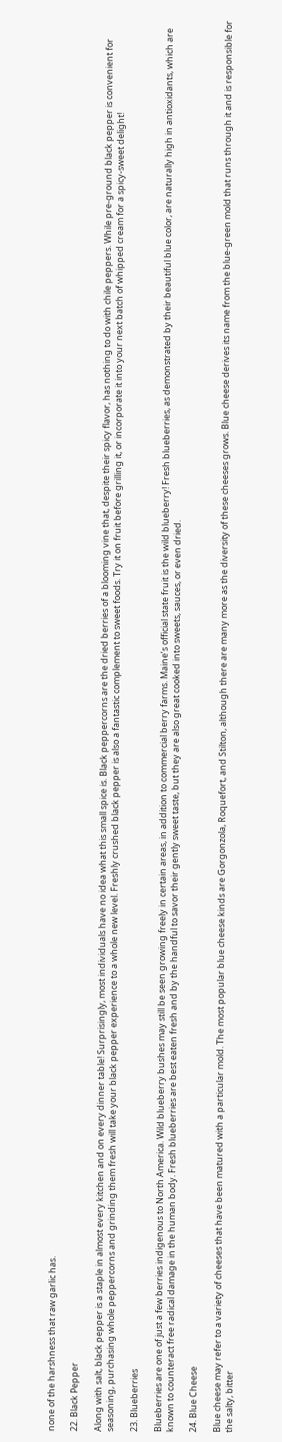none of the harshness that raw garlic has.

22. Black Pepper

Along with salt, black pepper is a staple in almost every kitchen and on every dinner table! Surprisingly, most individuals have no idea what this small spice is. Black peppercorns are the dried berries of a blooming vine that, despite their spicy flavor, has nothing to do with chile peppers. While pre-ground black pepper is convenient for seasoning, purchasing whole peppercorns and grinding them fresh will take your black pepper experience to a whole new level. Freshly crushed black pepper is also a fantastic complement to sweet foods. Try it on fruit before grilling it, or incorporate it into your next batch of whipped cream for a spicy-sweet delight!

23. Blueberries

Blueberries are one of just a few berries indigenous to North America. Wild blueberry bushes may still be seen growing freely in certain areas, in addition to commercial berry farms. Maine’s official state fruit is the wild blueberry! Fresh blueberries, as demonstrated by their beautiful blue color, are naturally high in antioxidants, which are known to counteract free radical damage in the human body. Fresh blueberries are best eaten fresh and by the handful to savor their gently sweet taste, but they are also great cooked into sweets, sauces, or even dried.

24. Blue Cheese

Blue cheese may refer to a variety of cheeses that have been matured with a particular mold. The most popular blue cheese kinds are Gorgonzola, Roquefort, and Stilton, although there are many more as the diversity of these cheeses grows. Blue cheese derives its name from the blue-green mold that runs through it and is responsible for the salty, bitter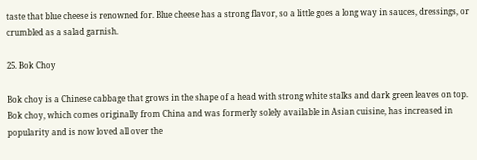taste that blue cheese is renowned for. Blue cheese has a strong flavor, so a little goes a long way in sauces, dressings, or crumbled as a salad garnish.

25. Bok Choy

Bok choy is a Chinese cabbage that grows in the shape of a head with strong white stalks and dark green leaves on top. Bok choy, which comes originally from China and was formerly solely available in Asian cuisine, has increased in popularity and is now loved all over the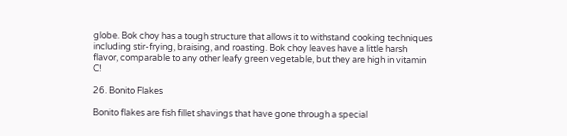globe. Bok choy has a tough structure that allows it to withstand cooking techniques including stir-frying, braising, and roasting. Bok choy leaves have a little harsh flavor, comparable to any other leafy green vegetable, but they are high in vitamin C!

26. Bonito Flakes

Bonito flakes are fish fillet shavings that have gone through a special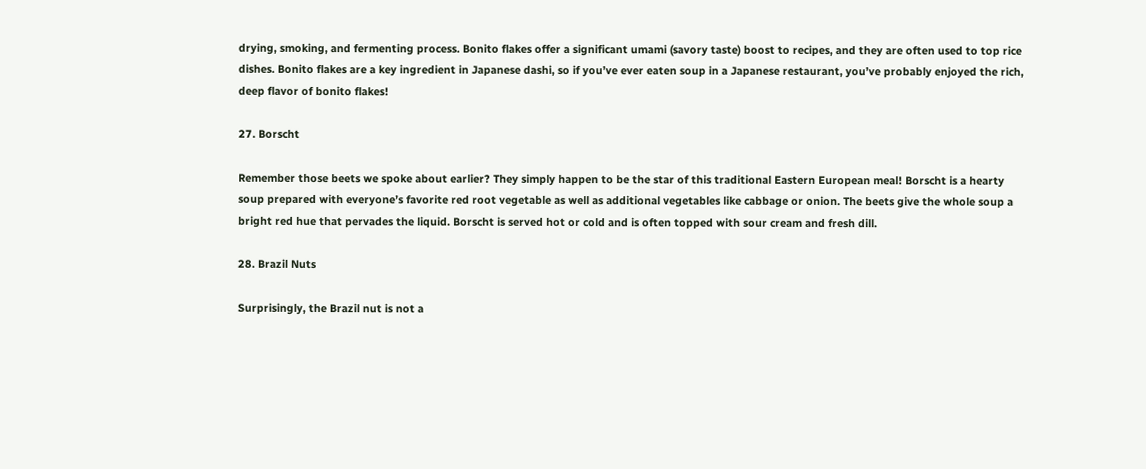drying, smoking, and fermenting process. Bonito flakes offer a significant umami (savory taste) boost to recipes, and they are often used to top rice dishes. Bonito flakes are a key ingredient in Japanese dashi, so if you’ve ever eaten soup in a Japanese restaurant, you’ve probably enjoyed the rich, deep flavor of bonito flakes!

27. Borscht

Remember those beets we spoke about earlier? They simply happen to be the star of this traditional Eastern European meal! Borscht is a hearty soup prepared with everyone’s favorite red root vegetable as well as additional vegetables like cabbage or onion. The beets give the whole soup a bright red hue that pervades the liquid. Borscht is served hot or cold and is often topped with sour cream and fresh dill.

28. Brazil Nuts

Surprisingly, the Brazil nut is not a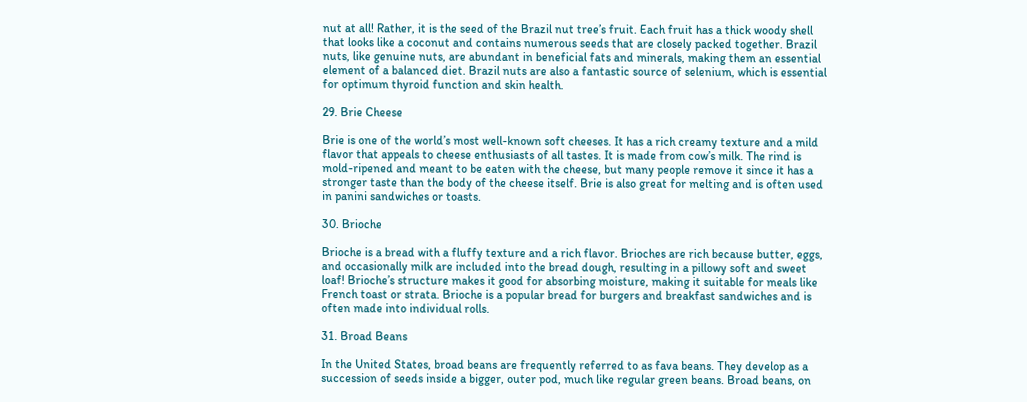nut at all! Rather, it is the seed of the Brazil nut tree’s fruit. Each fruit has a thick woody shell that looks like a coconut and contains numerous seeds that are closely packed together. Brazil nuts, like genuine nuts, are abundant in beneficial fats and minerals, making them an essential element of a balanced diet. Brazil nuts are also a fantastic source of selenium, which is essential for optimum thyroid function and skin health.

29. Brie Cheese

Brie is one of the world’s most well-known soft cheeses. It has a rich creamy texture and a mild flavor that appeals to cheese enthusiasts of all tastes. It is made from cow’s milk. The rind is mold-ripened and meant to be eaten with the cheese, but many people remove it since it has a stronger taste than the body of the cheese itself. Brie is also great for melting and is often used in panini sandwiches or toasts.

30. Brioche

Brioche is a bread with a fluffy texture and a rich flavor. Brioches are rich because butter, eggs, and occasionally milk are included into the bread dough, resulting in a pillowy soft and sweet loaf! Brioche’s structure makes it good for absorbing moisture, making it suitable for meals like French toast or strata. Brioche is a popular bread for burgers and breakfast sandwiches and is often made into individual rolls.

31. Broad Beans

In the United States, broad beans are frequently referred to as fava beans. They develop as a succession of seeds inside a bigger, outer pod, much like regular green beans. Broad beans, on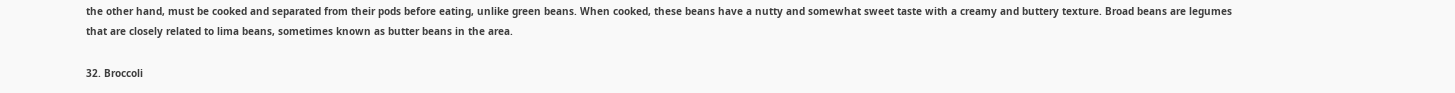the other hand, must be cooked and separated from their pods before eating, unlike green beans. When cooked, these beans have a nutty and somewhat sweet taste with a creamy and buttery texture. Broad beans are legumes that are closely related to lima beans, sometimes known as butter beans in the area.

32. Broccoli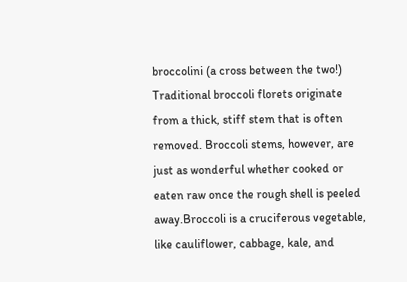broccolini (a cross between the two!) Traditional broccoli florets originate from a thick, stiff stem that is often removed. Broccoli stems, however, are just as wonderful whether cooked or eaten raw once the rough shell is peeled away.Broccoli is a cruciferous vegetable, like cauliflower, cabbage, kale, and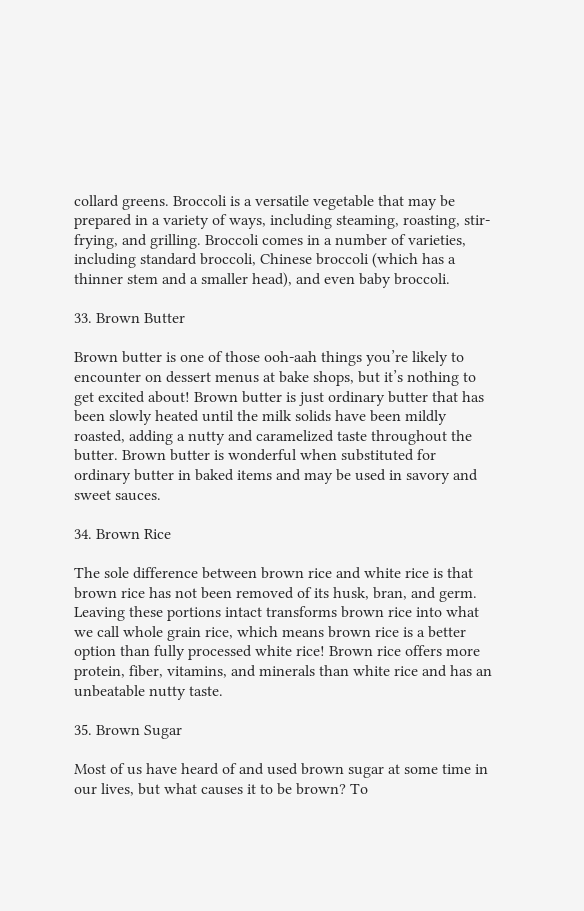collard greens. Broccoli is a versatile vegetable that may be prepared in a variety of ways, including steaming, roasting, stir-frying, and grilling. Broccoli comes in a number of varieties, including standard broccoli, Chinese broccoli (which has a thinner stem and a smaller head), and even baby broccoli.

33. Brown Butter

Brown butter is one of those ooh-aah things you’re likely to encounter on dessert menus at bake shops, but it’s nothing to get excited about! Brown butter is just ordinary butter that has been slowly heated until the milk solids have been mildly roasted, adding a nutty and caramelized taste throughout the butter. Brown butter is wonderful when substituted for ordinary butter in baked items and may be used in savory and sweet sauces.

34. Brown Rice

The sole difference between brown rice and white rice is that brown rice has not been removed of its husk, bran, and germ. Leaving these portions intact transforms brown rice into what we call whole grain rice, which means brown rice is a better option than fully processed white rice! Brown rice offers more protein, fiber, vitamins, and minerals than white rice and has an unbeatable nutty taste.

35. Brown Sugar

Most of us have heard of and used brown sugar at some time in our lives, but what causes it to be brown? To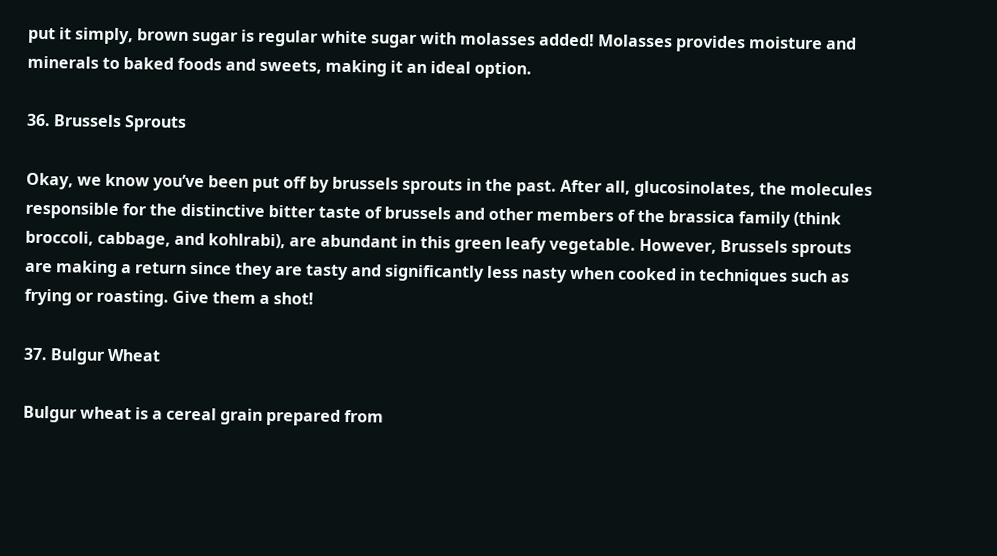put it simply, brown sugar is regular white sugar with molasses added! Molasses provides moisture and minerals to baked foods and sweets, making it an ideal option.

36. Brussels Sprouts

Okay, we know you’ve been put off by brussels sprouts in the past. After all, glucosinolates, the molecules responsible for the distinctive bitter taste of brussels and other members of the brassica family (think broccoli, cabbage, and kohlrabi), are abundant in this green leafy vegetable. However, Brussels sprouts are making a return since they are tasty and significantly less nasty when cooked in techniques such as frying or roasting. Give them a shot!

37. Bulgur Wheat

Bulgur wheat is a cereal grain prepared from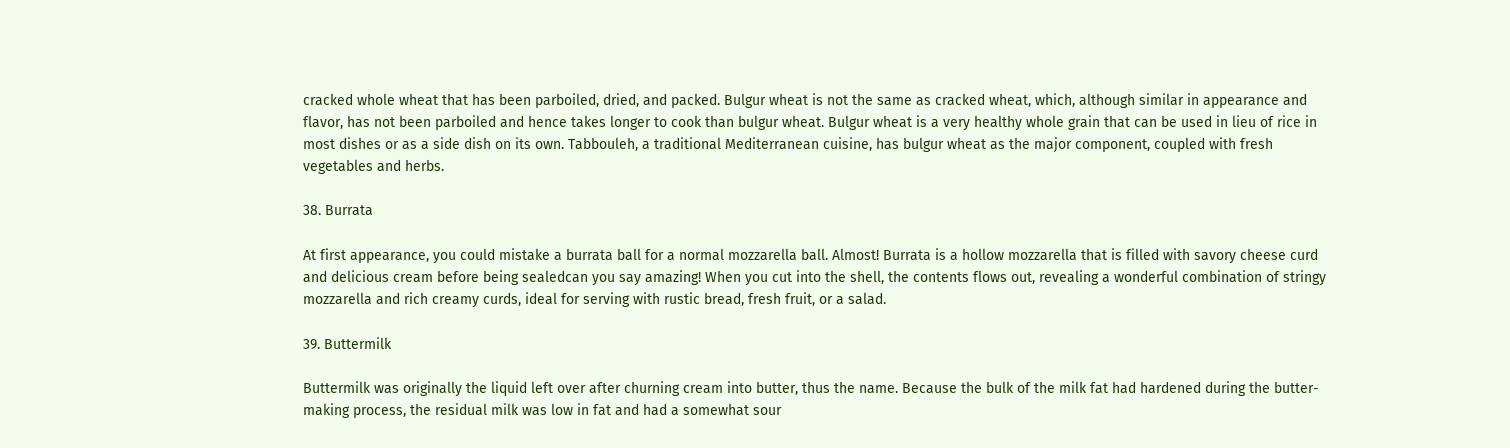cracked whole wheat that has been parboiled, dried, and packed. Bulgur wheat is not the same as cracked wheat, which, although similar in appearance and flavor, has not been parboiled and hence takes longer to cook than bulgur wheat. Bulgur wheat is a very healthy whole grain that can be used in lieu of rice in most dishes or as a side dish on its own. Tabbouleh, a traditional Mediterranean cuisine, has bulgur wheat as the major component, coupled with fresh vegetables and herbs.

38. Burrata

At first appearance, you could mistake a burrata ball for a normal mozzarella ball. Almost! Burrata is a hollow mozzarella that is filled with savory cheese curd and delicious cream before being sealedcan you say amazing! When you cut into the shell, the contents flows out, revealing a wonderful combination of stringy mozzarella and rich creamy curds, ideal for serving with rustic bread, fresh fruit, or a salad.

39. Buttermilk

Buttermilk was originally the liquid left over after churning cream into butter, thus the name. Because the bulk of the milk fat had hardened during the butter-making process, the residual milk was low in fat and had a somewhat sour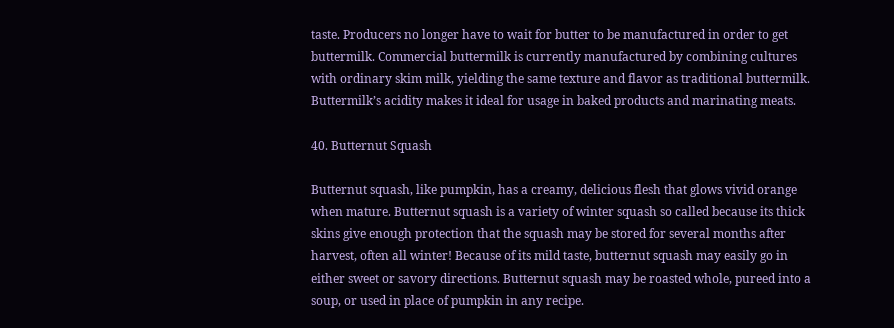taste. Producers no longer have to wait for butter to be manufactured in order to get buttermilk. Commercial buttermilk is currently manufactured by combining cultures with ordinary skim milk, yielding the same texture and flavor as traditional buttermilk. Buttermilk’s acidity makes it ideal for usage in baked products and marinating meats.

40. Butternut Squash

Butternut squash, like pumpkin, has a creamy, delicious flesh that glows vivid orange when mature. Butternut squash is a variety of winter squash so called because its thick skins give enough protection that the squash may be stored for several months after harvest, often all winter! Because of its mild taste, butternut squash may easily go in either sweet or savory directions. Butternut squash may be roasted whole, pureed into a soup, or used in place of pumpkin in any recipe.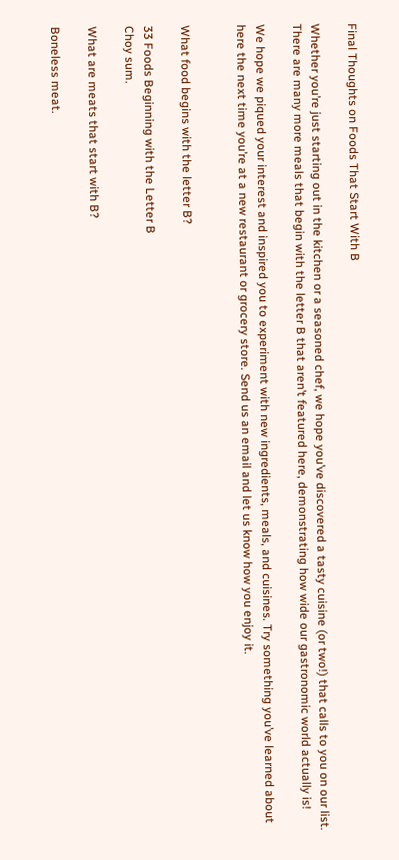Final Thoughts on Foods That Start With B

Whether you’re just starting out in the kitchen or a seasoned chef, we hope you’ve discovered a tasty cuisine (or two!) that calls to you on our list. There are many more meals that begin with the letter B that aren’t featured here, demonstrating how wide our gastronomic world actually is!

We hope we piqued your interest and inspired you to experiment with new ingredients, meals, and cuisines. Try something you’ve learned about here the next time you’re at a new restaurant or grocery store. Send us an email and let us know how you enjoy it.


What food begins with the letter B?

33 Foods Beginning with the Letter B
Choy sum.

What are meats that start with B?

Boneless meat.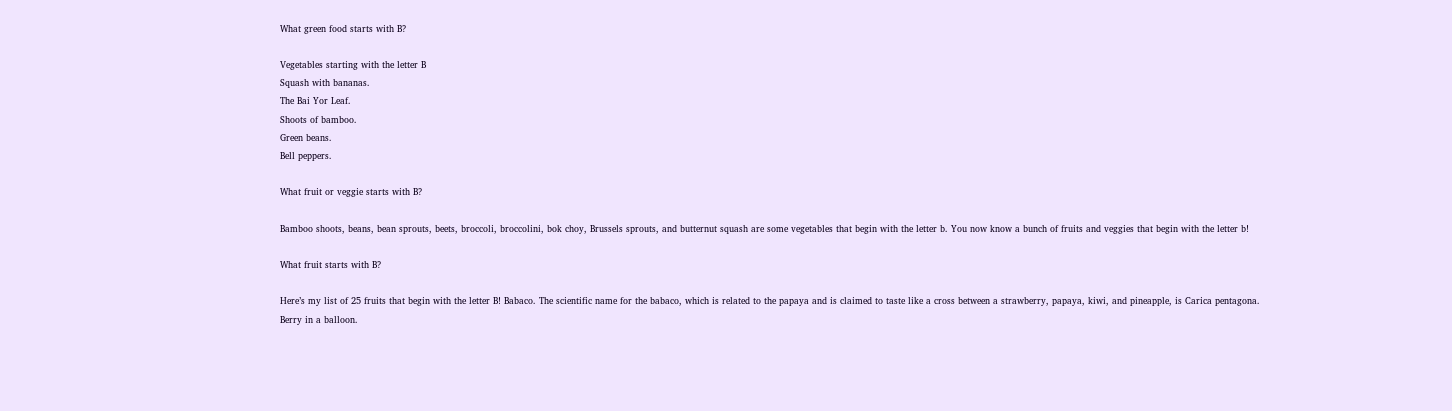What green food starts with B?

Vegetables starting with the letter B
Squash with bananas.
The Bai Yor Leaf.
Shoots of bamboo.
Green beans.
Bell peppers.

What fruit or veggie starts with B?

Bamboo shoots, beans, bean sprouts, beets, broccoli, broccolini, bok choy, Brussels sprouts, and butternut squash are some vegetables that begin with the letter b. You now know a bunch of fruits and veggies that begin with the letter b!

What fruit starts with B?

Here’s my list of 25 fruits that begin with the letter B! Babaco. The scientific name for the babaco, which is related to the papaya and is claimed to taste like a cross between a strawberry, papaya, kiwi, and pineapple, is Carica pentagona.
Berry in a balloon.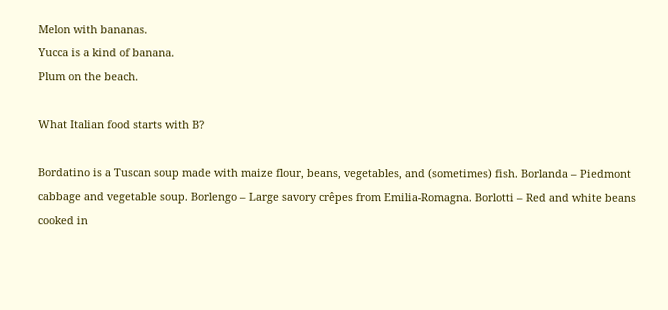Melon with bananas.
Yucca is a kind of banana.
Plum on the beach.

What Italian food starts with B?

Bordatino is a Tuscan soup made with maize flour, beans, vegetables, and (sometimes) fish. Borlanda – Piedmont cabbage and vegetable soup. Borlengo – Large savory crêpes from Emilia-Romagna. Borlotti – Red and white beans cooked in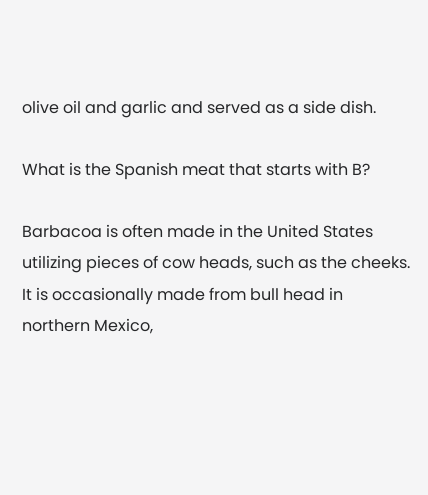olive oil and garlic and served as a side dish.

What is the Spanish meat that starts with B?

Barbacoa is often made in the United States utilizing pieces of cow heads, such as the cheeks. It is occasionally made from bull head in northern Mexico,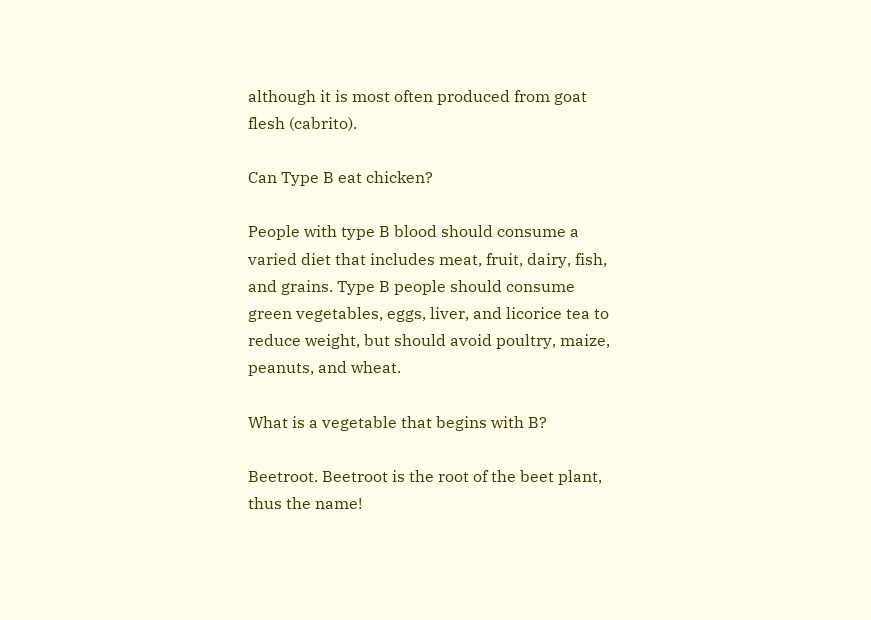although it is most often produced from goat flesh (cabrito).

Can Type B eat chicken?

People with type B blood should consume a varied diet that includes meat, fruit, dairy, fish, and grains. Type B people should consume green vegetables, eggs, liver, and licorice tea to reduce weight, but should avoid poultry, maize, peanuts, and wheat.

What is a vegetable that begins with B?

Beetroot. Beetroot is the root of the beet plant, thus the name!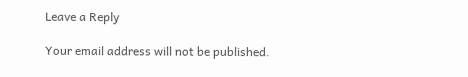Leave a Reply

Your email address will not be published.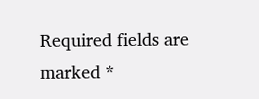Required fields are marked *